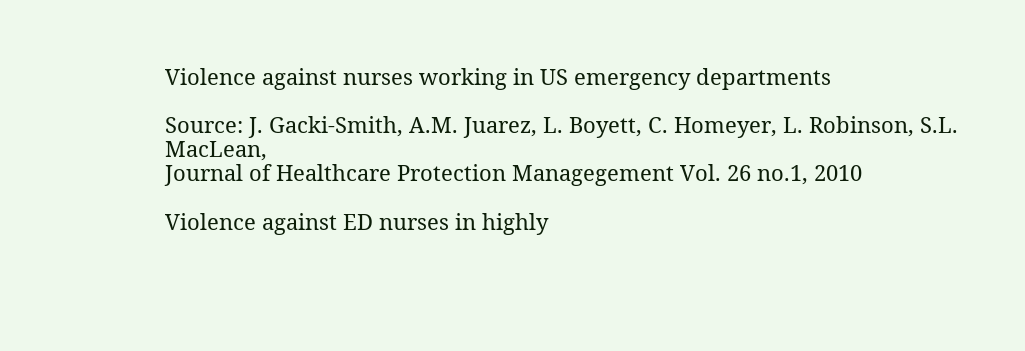Violence against nurses working in US emergency departments

Source: J. Gacki-Smith, A.M. Juarez, L. Boyett, C. Homeyer, L. Robinson, S.L. MacLean,
Journal of Healthcare Protection Managegement Vol. 26 no.1, 2010

Violence against ED nurses in highly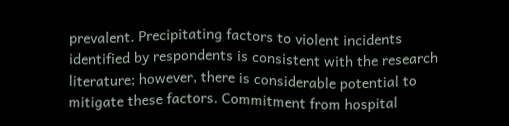prevalent. Precipitating factors to violent incidents identified by respondents is consistent with the research literature; however, there is considerable potential to mitigate these factors. Commitment from hospital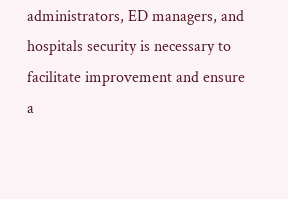administrators, ED managers, and hospitals security is necessary to facilitate improvement and ensure a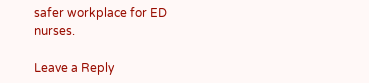safer workplace for ED nurses.

Leave a Reply